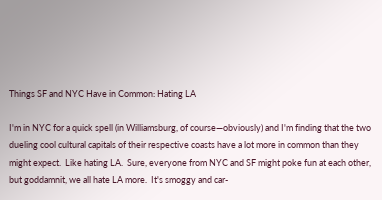Things SF and NYC Have in Common: Hating LA

I'm in NYC for a quick spell (in Williamsburg, of course—obviously) and I'm finding that the two dueling cool cultural capitals of their respective coasts have a lot more in common than they might expect.  Like hating LA.  Sure, everyone from NYC and SF might poke fun at each other, but goddamnit, we all hate LA more.  It's smoggy and car-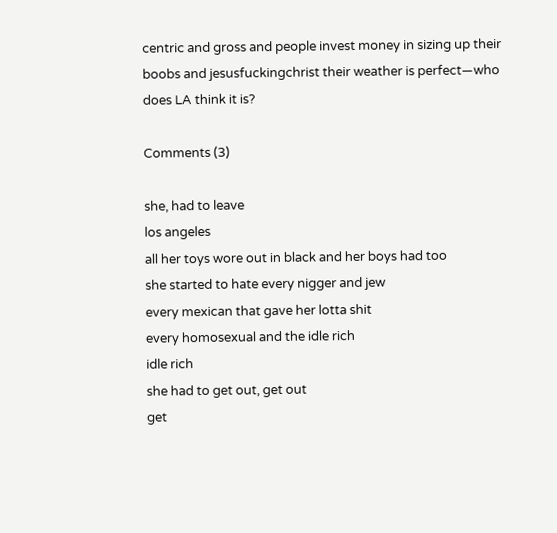centric and gross and people invest money in sizing up their boobs and jesusfuckingchrist their weather is perfect—who does LA think it is?

Comments (3)

she, had to leave
los angeles
all her toys wore out in black and her boys had too
she started to hate every nigger and jew
every mexican that gave her lotta shit
every homosexual and the idle rich
idle rich
she had to get out, get out
get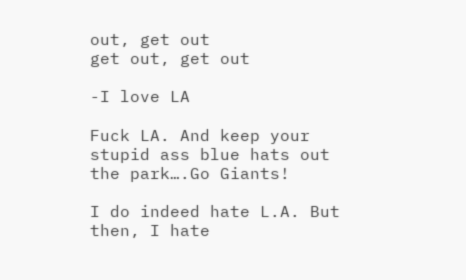out, get out
get out, get out

-I love LA

Fuck LA. And keep your stupid ass blue hats out the park….Go Giants!

I do indeed hate L.A. But then, I hate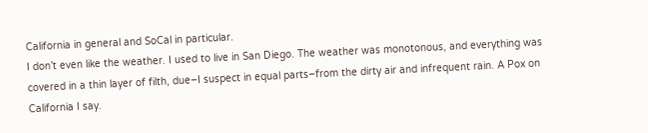California in general and SoCal in particular.
I don’t even like the weather. I used to live in San Diego. The weather was monotonous, and everything was covered in a thin layer of filth, due–I suspect in equal parts–from the dirty air and infrequent rain. A Pox on California I say.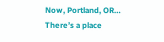Now, Portland, OR… There’s a place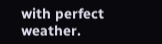with perfect weather.